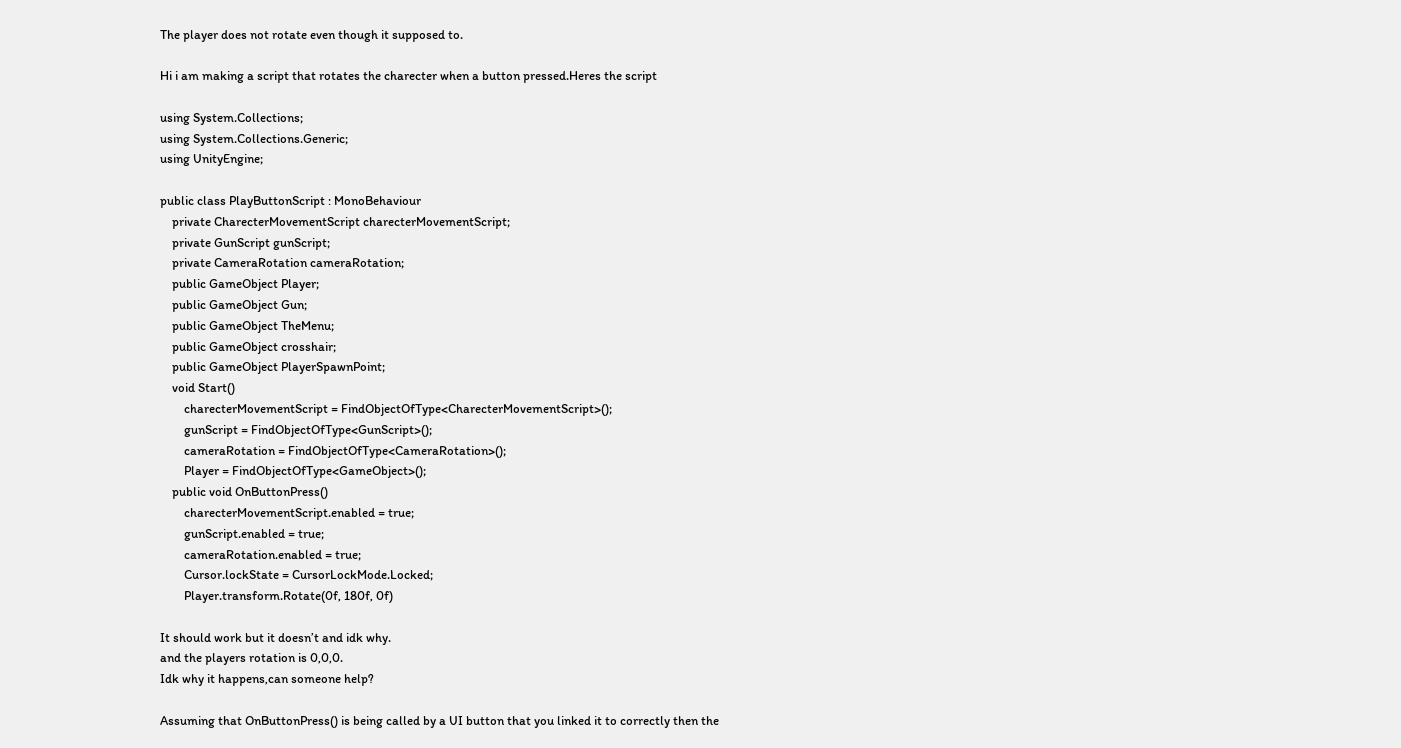The player does not rotate even though it supposed to.

Hi i am making a script that rotates the charecter when a button pressed.Heres the script

using System.Collections;
using System.Collections.Generic;
using UnityEngine;

public class PlayButtonScript : MonoBehaviour
    private CharecterMovementScript charecterMovementScript;
    private GunScript gunScript;
    private CameraRotation cameraRotation;
    public GameObject Player;
    public GameObject Gun;
    public GameObject TheMenu;
    public GameObject crosshair;
    public GameObject PlayerSpawnPoint;
    void Start()
        charecterMovementScript = FindObjectOfType<CharecterMovementScript>();
        gunScript = FindObjectOfType<GunScript>();
        cameraRotation = FindObjectOfType<CameraRotation>();
        Player = FindObjectOfType<GameObject>();
    public void OnButtonPress()
        charecterMovementScript.enabled = true;
        gunScript.enabled = true;
        cameraRotation.enabled = true;
        Cursor.lockState = CursorLockMode.Locked;
        Player.transform.Rotate(0f, 180f, 0f)

It should work but it doesn’t and idk why.
and the players rotation is 0,0,0.
Idk why it happens,can someone help?

Assuming that OnButtonPress() is being called by a UI button that you linked it to correctly then the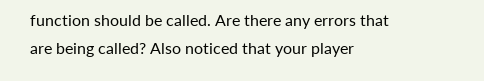function should be called. Are there any errors that are being called? Also noticed that your player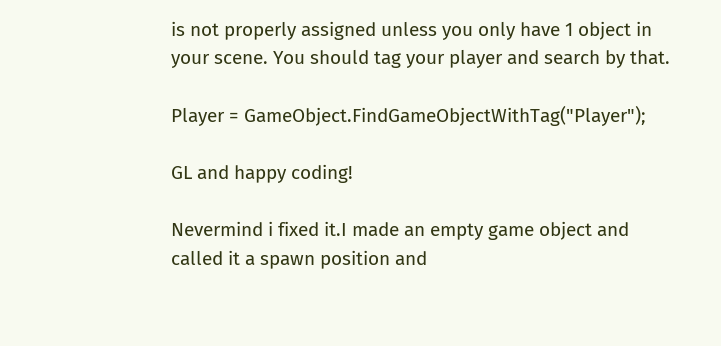is not properly assigned unless you only have 1 object in your scene. You should tag your player and search by that.

Player = GameObject.FindGameObjectWithTag("Player");

GL and happy coding!

Nevermind i fixed it.I made an empty game object and called it a spawn position and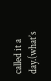called it a day.(what’s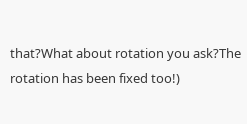that?What about rotation you ask?The rotation has been fixed too!)